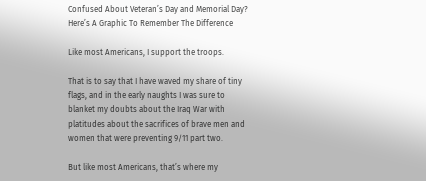Confused About Veteran’s Day and Memorial Day? Here’s A Graphic To Remember The Difference

Like most Americans, I support the troops.

That is to say that I have waved my share of tiny flags, and in the early naughts I was sure to blanket my doubts about the Iraq War with platitudes about the sacrifices of brave men and women that were preventing 9/11 part two.

But like most Americans, that’s where my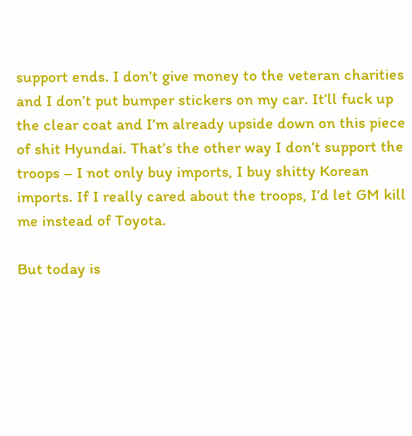support ends. I don’t give money to the veteran charities and I don’t put bumper stickers on my car. It’ll fuck up the clear coat and I’m already upside down on this piece of shit Hyundai. That’s the other way I don’t support the troops – I not only buy imports, I buy shitty Korean imports. If I really cared about the troops, I’d let GM kill me instead of Toyota.

But today is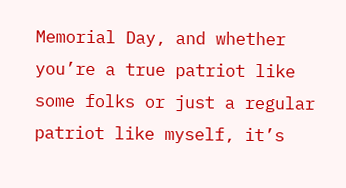Memorial Day, and whether you’re a true patriot like some folks or just a regular patriot like myself, it’s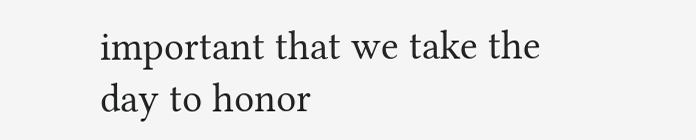important that we take the day to honor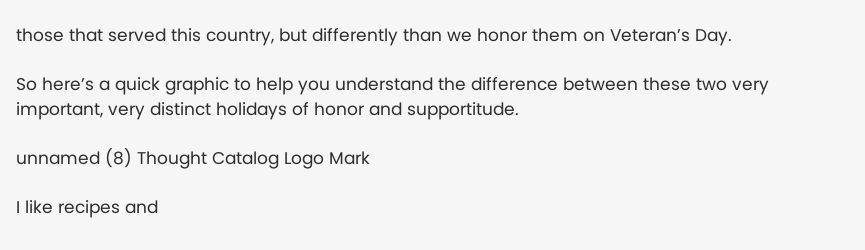those that served this country, but differently than we honor them on Veteran’s Day.

So here’s a quick graphic to help you understand the difference between these two very important, very distinct holidays of honor and supportitude.

unnamed (8) Thought Catalog Logo Mark

I like recipes and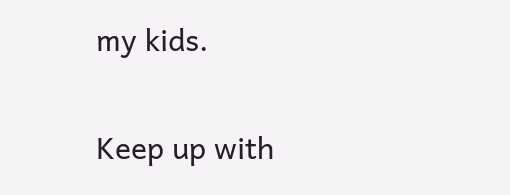my kids.

Keep up with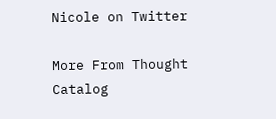Nicole on Twitter

More From Thought Catalog